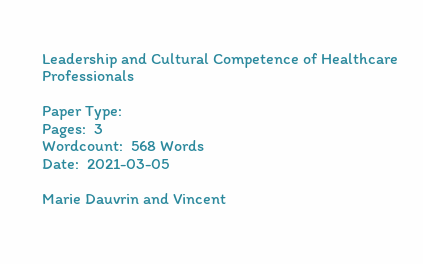Leadership and Cultural Competence of Healthcare Professionals

Paper Type:
Pages:  3
Wordcount:  568 Words
Date:  2021-03-05

Marie Dauvrin and Vincent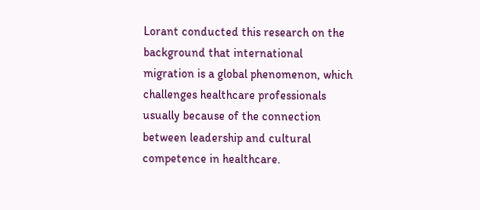Lorant conducted this research on the background that international migration is a global phenomenon, which challenges healthcare professionals usually because of the connection between leadership and cultural competence in healthcare.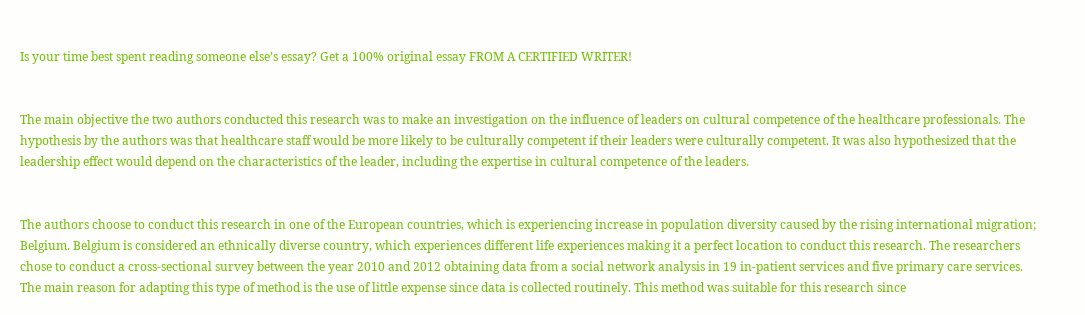Is your time best spent reading someone else’s essay? Get a 100% original essay FROM A CERTIFIED WRITER!


The main objective the two authors conducted this research was to make an investigation on the influence of leaders on cultural competence of the healthcare professionals. The hypothesis by the authors was that healthcare staff would be more likely to be culturally competent if their leaders were culturally competent. It was also hypothesized that the leadership effect would depend on the characteristics of the leader, including the expertise in cultural competence of the leaders.


The authors choose to conduct this research in one of the European countries, which is experiencing increase in population diversity caused by the rising international migration; Belgium. Belgium is considered an ethnically diverse country, which experiences different life experiences making it a perfect location to conduct this research. The researchers chose to conduct a cross-sectional survey between the year 2010 and 2012 obtaining data from a social network analysis in 19 in-patient services and five primary care services. The main reason for adapting this type of method is the use of little expense since data is collected routinely. This method was suitable for this research since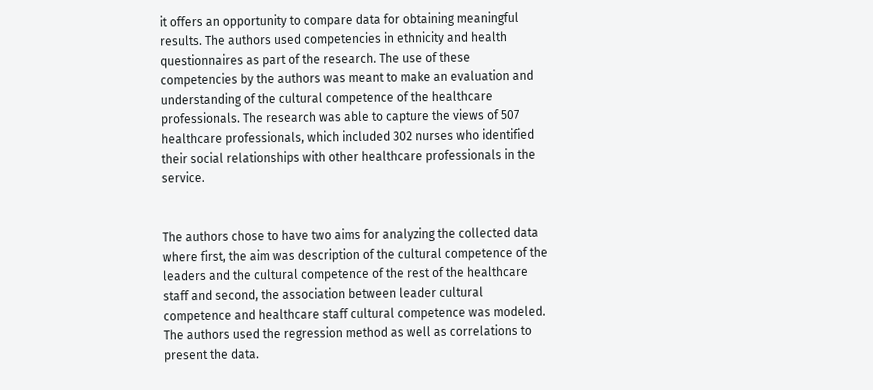it offers an opportunity to compare data for obtaining meaningful results. The authors used competencies in ethnicity and health questionnaires as part of the research. The use of these competencies by the authors was meant to make an evaluation and understanding of the cultural competence of the healthcare professionals. The research was able to capture the views of 507 healthcare professionals, which included 302 nurses who identified their social relationships with other healthcare professionals in the service.


The authors chose to have two aims for analyzing the collected data where first, the aim was description of the cultural competence of the leaders and the cultural competence of the rest of the healthcare staff and second, the association between leader cultural competence and healthcare staff cultural competence was modeled. The authors used the regression method as well as correlations to present the data.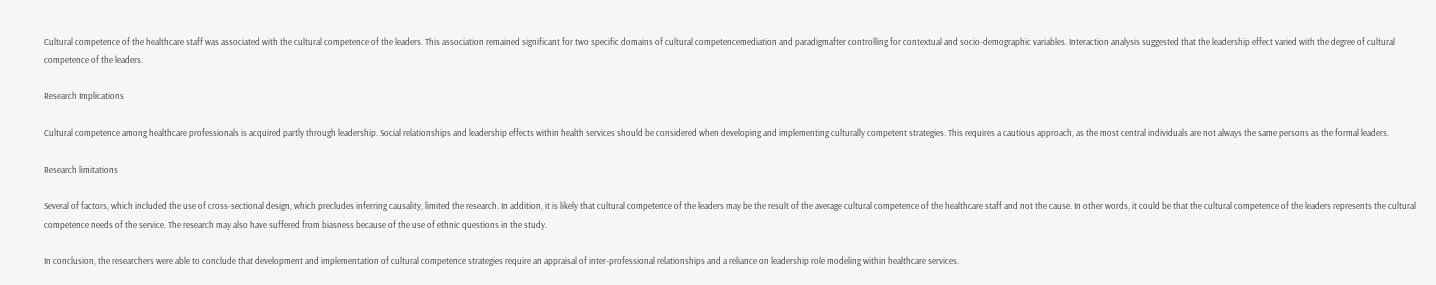Cultural competence of the healthcare staff was associated with the cultural competence of the leaders. This association remained significant for two specific domains of cultural competencemediation and paradigmafter controlling for contextual and socio-demographic variables. Interaction analysis suggested that the leadership effect varied with the degree of cultural competence of the leaders.

Research Implications

Cultural competence among healthcare professionals is acquired partly through leadership. Social relationships and leadership effects within health services should be considered when developing and implementing culturally competent strategies. This requires a cautious approach, as the most central individuals are not always the same persons as the formal leaders.

Research limitations

Several of factors, which included the use of cross-sectional design, which precludes inferring causality, limited the research. In addition, it is likely that cultural competence of the leaders may be the result of the average cultural competence of the healthcare staff and not the cause. In other words, it could be that the cultural competence of the leaders represents the cultural competence needs of the service. The research may also have suffered from biasness because of the use of ethnic questions in the study.

In conclusion, the researchers were able to conclude that development and implementation of cultural competence strategies require an appraisal of inter-professional relationships and a reliance on leadership role modeling within healthcare services.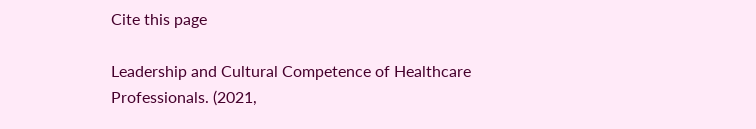Cite this page

Leadership and Cultural Competence of Healthcare Professionals. (2021,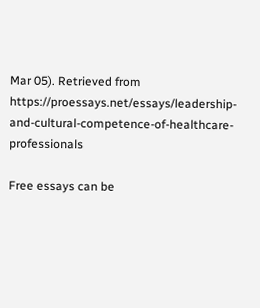Mar 05). Retrieved from https://proessays.net/essays/leadership-and-cultural-competence-of-healthcare-professionals

Free essays can be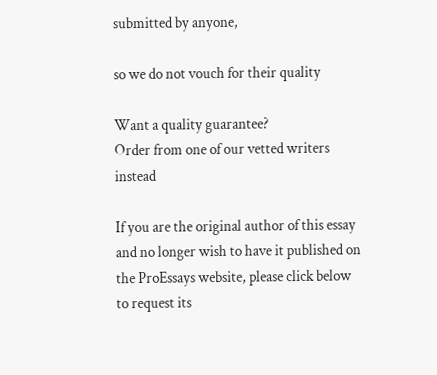submitted by anyone,

so we do not vouch for their quality

Want a quality guarantee?
Order from one of our vetted writers instead

If you are the original author of this essay and no longer wish to have it published on the ProEssays website, please click below to request its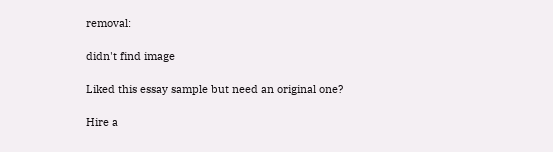removal:

didn't find image

Liked this essay sample but need an original one?

Hire a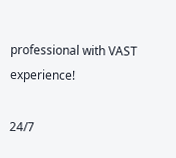professional with VAST experience!

24/7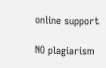online support

NO plagiarism